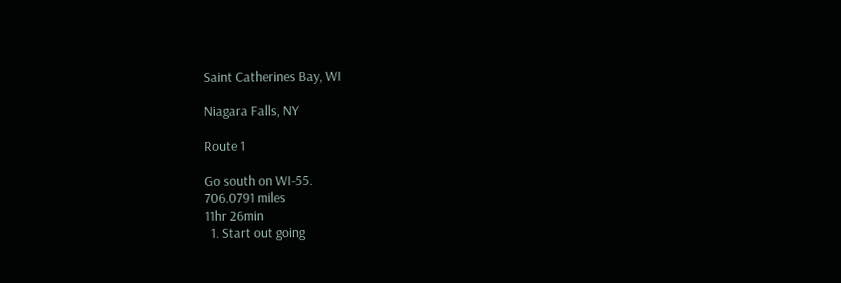Saint Catherines Bay, WI

Niagara Falls, NY

Route 1

Go south on WI-55.
706.0791 miles
11hr 26min
  1. Start out going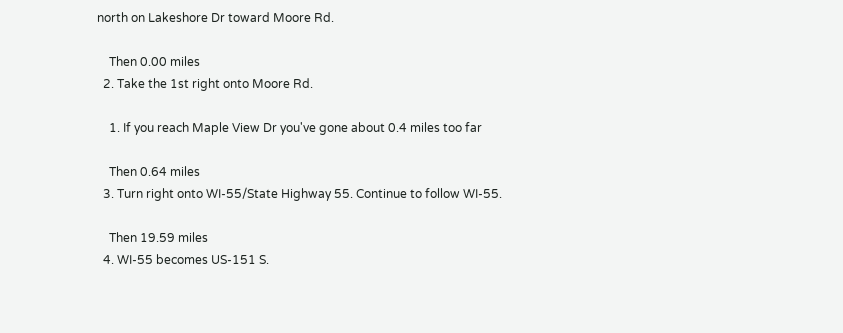north on Lakeshore Dr toward Moore Rd.

    Then 0.00 miles
  2. Take the 1st right onto Moore Rd.

    1. If you reach Maple View Dr you've gone about 0.4 miles too far

    Then 0.64 miles
  3. Turn right onto WI-55/State Highway 55. Continue to follow WI-55.

    Then 19.59 miles
  4. WI-55 becomes US-151 S.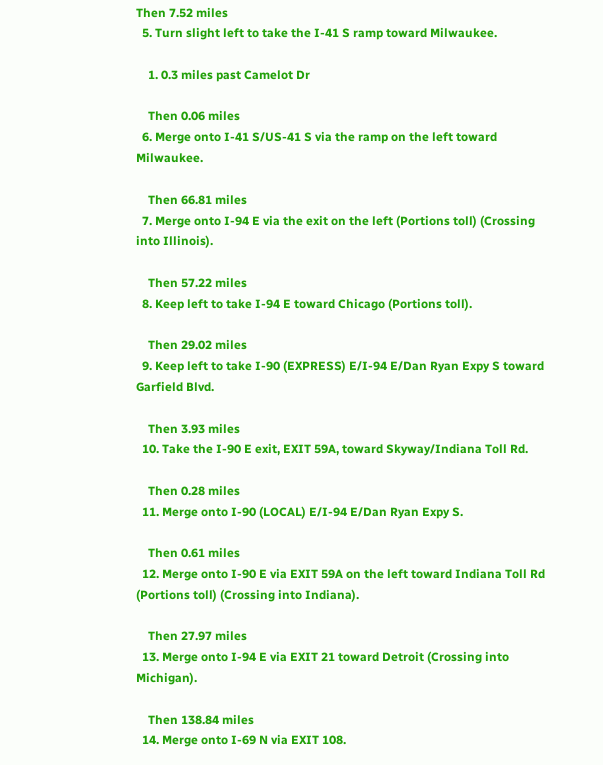Then 7.52 miles
  5. Turn slight left to take the I-41 S ramp toward Milwaukee.

    1. 0.3 miles past Camelot Dr

    Then 0.06 miles
  6. Merge onto I-41 S/US-41 S via the ramp on the left toward Milwaukee.

    Then 66.81 miles
  7. Merge onto I-94 E via the exit on the left (Portions toll) (Crossing into Illinois).

    Then 57.22 miles
  8. Keep left to take I-94 E toward Chicago (Portions toll).

    Then 29.02 miles
  9. Keep left to take I-90 (EXPRESS) E/I-94 E/Dan Ryan Expy S toward Garfield Blvd.

    Then 3.93 miles
  10. Take the I-90 E exit, EXIT 59A, toward Skyway/Indiana Toll Rd.

    Then 0.28 miles
  11. Merge onto I-90 (LOCAL) E/I-94 E/Dan Ryan Expy S.

    Then 0.61 miles
  12. Merge onto I-90 E via EXIT 59A on the left toward Indiana Toll Rd (Portions toll) (Crossing into Indiana).

    Then 27.97 miles
  13. Merge onto I-94 E via EXIT 21 toward Detroit (Crossing into Michigan).

    Then 138.84 miles
  14. Merge onto I-69 N via EXIT 108.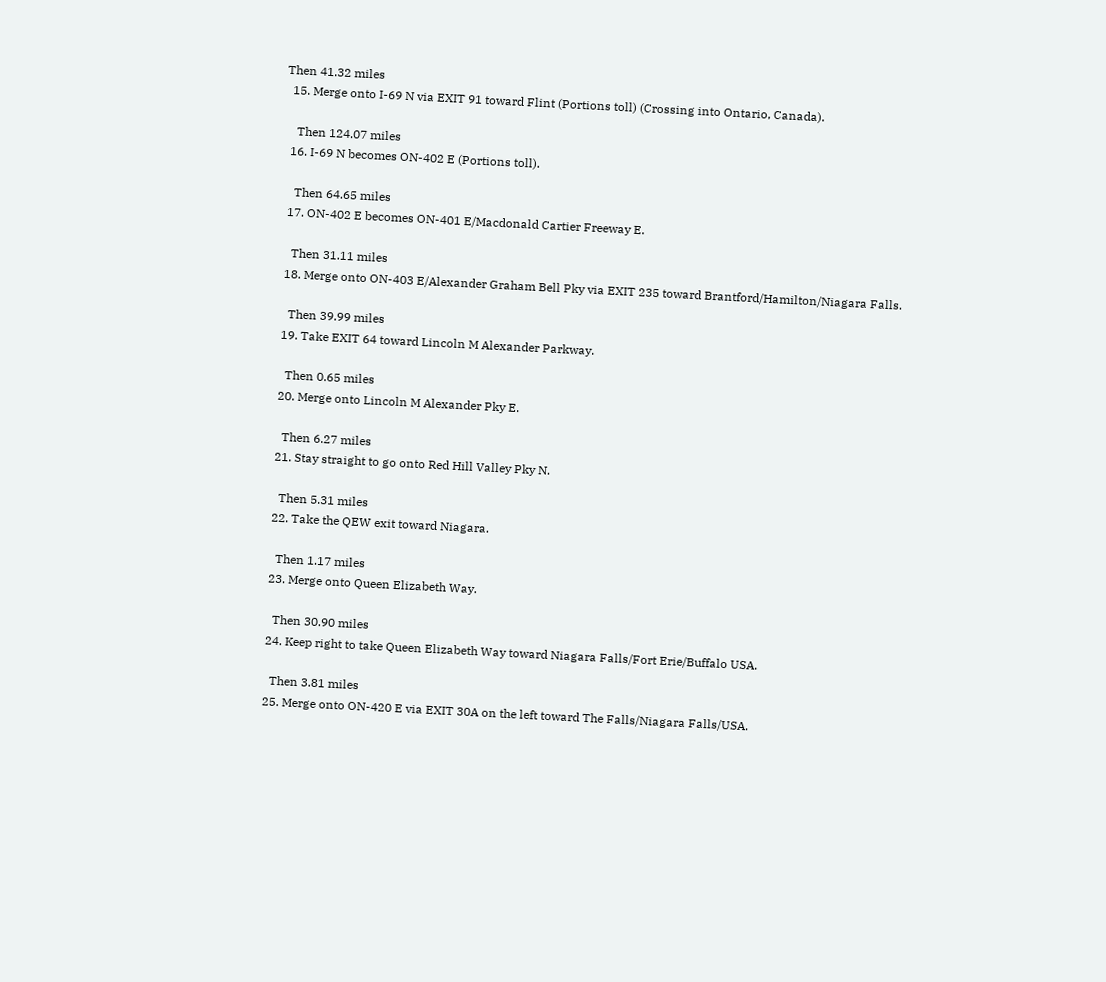Then 41.32 miles
  15. Merge onto I-69 N via EXIT 91 toward Flint (Portions toll) (Crossing into Ontario, Canada).

    Then 124.07 miles
  16. I-69 N becomes ON-402 E (Portions toll).

    Then 64.65 miles
  17. ON-402 E becomes ON-401 E/Macdonald Cartier Freeway E.

    Then 31.11 miles
  18. Merge onto ON-403 E/Alexander Graham Bell Pky via EXIT 235 toward Brantford/Hamilton/Niagara Falls.

    Then 39.99 miles
  19. Take EXIT 64 toward Lincoln M Alexander Parkway.

    Then 0.65 miles
  20. Merge onto Lincoln M Alexander Pky E.

    Then 6.27 miles
  21. Stay straight to go onto Red Hill Valley Pky N.

    Then 5.31 miles
  22. Take the QEW exit toward Niagara.

    Then 1.17 miles
  23. Merge onto Queen Elizabeth Way.

    Then 30.90 miles
  24. Keep right to take Queen Elizabeth Way toward Niagara Falls/Fort Erie/Buffalo USA.

    Then 3.81 miles
  25. Merge onto ON-420 E via EXIT 30A on the left toward The Falls/Niagara Falls/USA.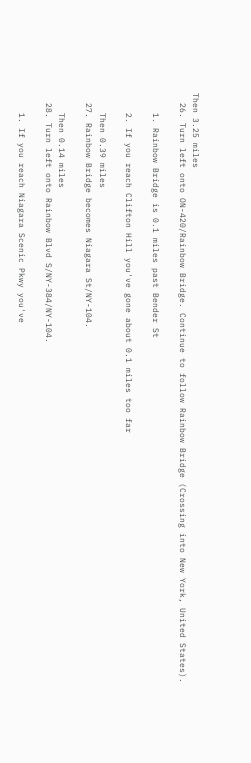Then 3.25 miles
  26. Turn left onto ON-420/Rainbow Bridge. Continue to follow Rainbow Bridge (Crossing into New York, United States).

    1. Rainbow Bridge is 0.1 miles past Bender St

    2. If you reach Clifton Hill you've gone about 0.1 miles too far

    Then 0.39 miles
  27. Rainbow Bridge becomes Niagara St/NY-104.

    Then 0.14 miles
  28. Turn left onto Rainbow Blvd S/NY-384/NY-104.

    1. If you reach Niagara Scenic Pkwy you've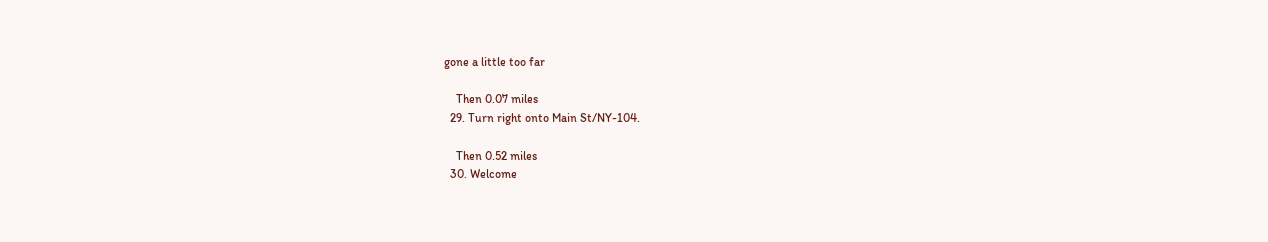gone a little too far

    Then 0.07 miles
  29. Turn right onto Main St/NY-104.

    Then 0.52 miles
  30. Welcome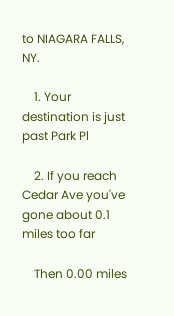to NIAGARA FALLS, NY.

    1. Your destination is just past Park Pl

    2. If you reach Cedar Ave you've gone about 0.1 miles too far

    Then 0.00 miles